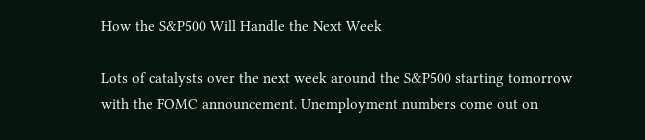How the S&P500 Will Handle the Next Week

Lots of catalysts over the next week around the S&P500 starting tomorrow with the FOMC announcement. Unemployment numbers come out on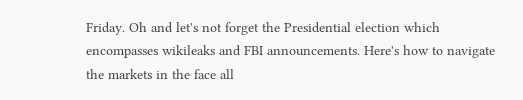Friday. Oh and let's not forget the Presidential election which encompasses wikileaks and FBI announcements. Here's how to navigate the markets in the face all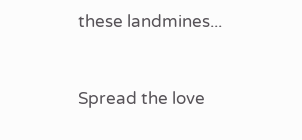these landmines...


Spread the love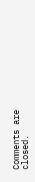Comments are closed.